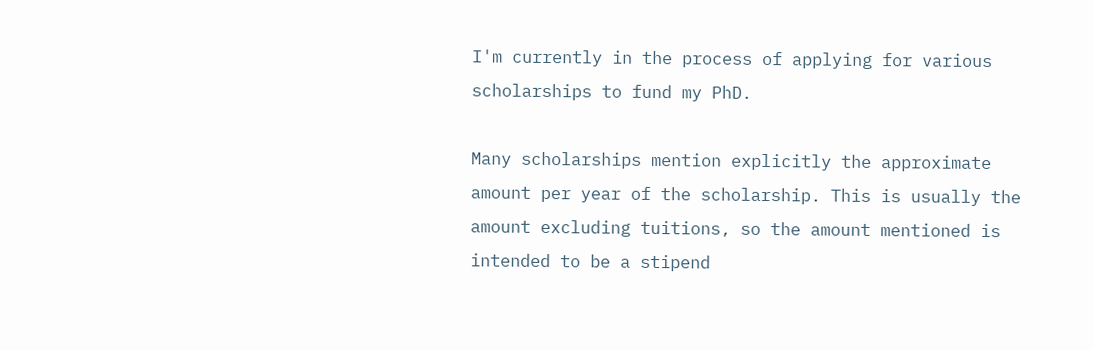I'm currently in the process of applying for various scholarships to fund my PhD.

Many scholarships mention explicitly the approximate amount per year of the scholarship. This is usually the amount excluding tuitions, so the amount mentioned is intended to be a stipend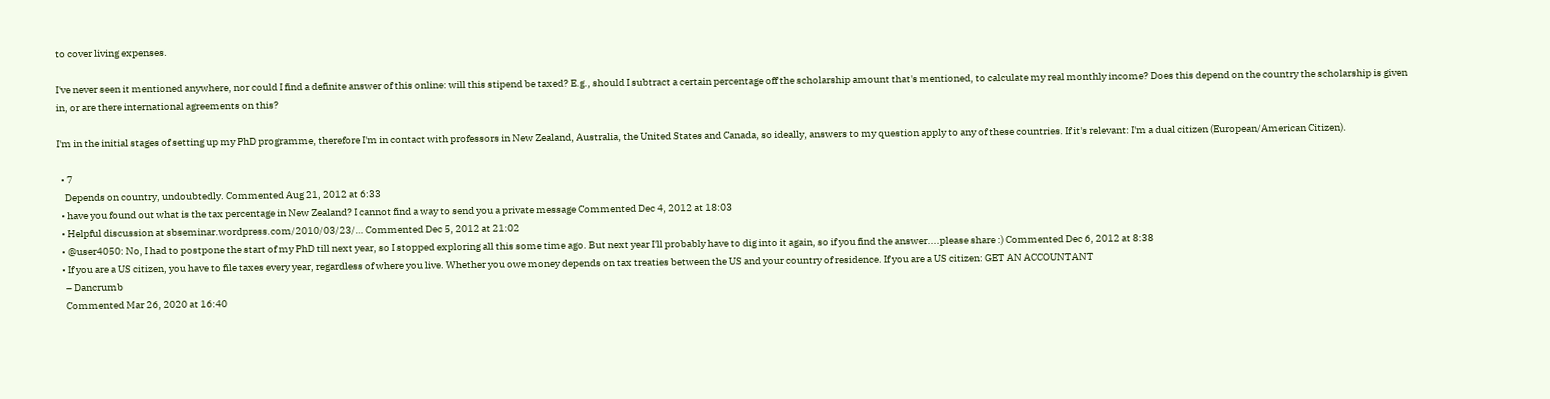to cover living expenses.

I've never seen it mentioned anywhere, nor could I find a definite answer of this online: will this stipend be taxed? E.g., should I subtract a certain percentage off the scholarship amount that's mentioned, to calculate my real monthly income? Does this depend on the country the scholarship is given in, or are there international agreements on this?

I'm in the initial stages of setting up my PhD programme, therefore I'm in contact with professors in New Zealand, Australia, the United States and Canada, so ideally, answers to my question apply to any of these countries. If it's relevant: I'm a dual citizen (European/American Citizen).

  • 7
    Depends on country, undoubtedly. Commented Aug 21, 2012 at 6:33
  • have you found out what is the tax percentage in New Zealand? I cannot find a way to send you a private message Commented Dec 4, 2012 at 18:03
  • Helpful discussion at sbseminar.wordpress.com/2010/03/23/… Commented Dec 5, 2012 at 21:02
  • @user4050: No, I had to postpone the start of my PhD till next year, so I stopped exploring all this some time ago. But next year I'll probably have to dig into it again, so if you find the answer....please share :) Commented Dec 6, 2012 at 8:38
  • If you are a US citizen, you have to file taxes every year, regardless of where you live. Whether you owe money depends on tax treaties between the US and your country of residence. If you are a US citizen: GET AN ACCOUNTANT
    – Dancrumb
    Commented Mar 26, 2020 at 16:40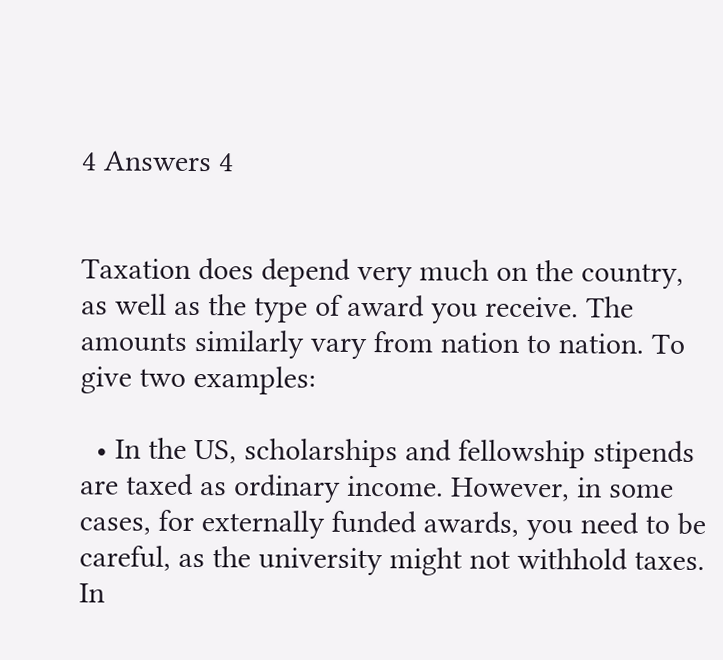4 Answers 4


Taxation does depend very much on the country, as well as the type of award you receive. The amounts similarly vary from nation to nation. To give two examples:

  • In the US, scholarships and fellowship stipends are taxed as ordinary income. However, in some cases, for externally funded awards, you need to be careful, as the university might not withhold taxes. In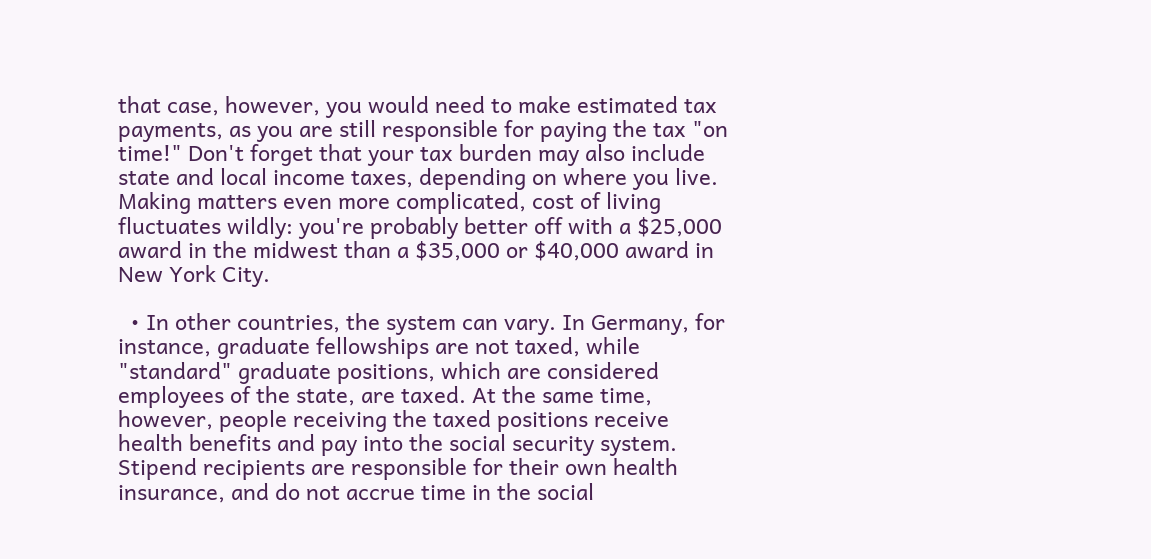that case, however, you would need to make estimated tax payments, as you are still responsible for paying the tax "on time!" Don't forget that your tax burden may also include state and local income taxes, depending on where you live. Making matters even more complicated, cost of living fluctuates wildly: you're probably better off with a $25,000 award in the midwest than a $35,000 or $40,000 award in New York City.

  • In other countries, the system can vary. In Germany, for instance, graduate fellowships are not taxed, while "standard" graduate positions, which are considered employees of the state, are taxed. At the same time, however, people receiving the taxed positions receive health benefits and pay into the social security system. Stipend recipients are responsible for their own health insurance, and do not accrue time in the social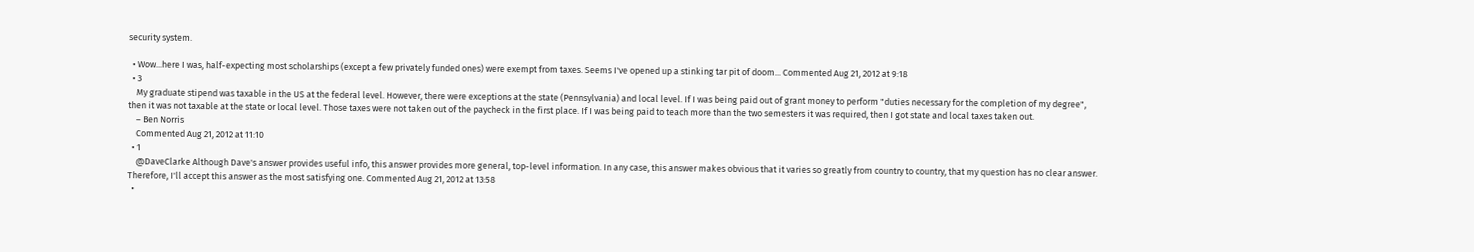security system.

  • Wow...here I was, half-expecting most scholarships (except a few privately funded ones) were exempt from taxes. Seems I've opened up a stinking tar pit of doom... Commented Aug 21, 2012 at 9:18
  • 3
    My graduate stipend was taxable in the US at the federal level. However, there were exceptions at the state (Pennsylvania) and local level. If I was being paid out of grant money to perform "duties necessary for the completion of my degree", then it was not taxable at the state or local level. Those taxes were not taken out of the paycheck in the first place. If I was being paid to teach more than the two semesters it was required, then I got state and local taxes taken out.
    – Ben Norris
    Commented Aug 21, 2012 at 11:10
  • 1
    @DaveClarke Although Dave's answer provides useful info, this answer provides more general, top-level information. In any case, this answer makes obvious that it varies so greatly from country to country, that my question has no clear answer. Therefore, I'll accept this answer as the most satisfying one. Commented Aug 21, 2012 at 13:58
  •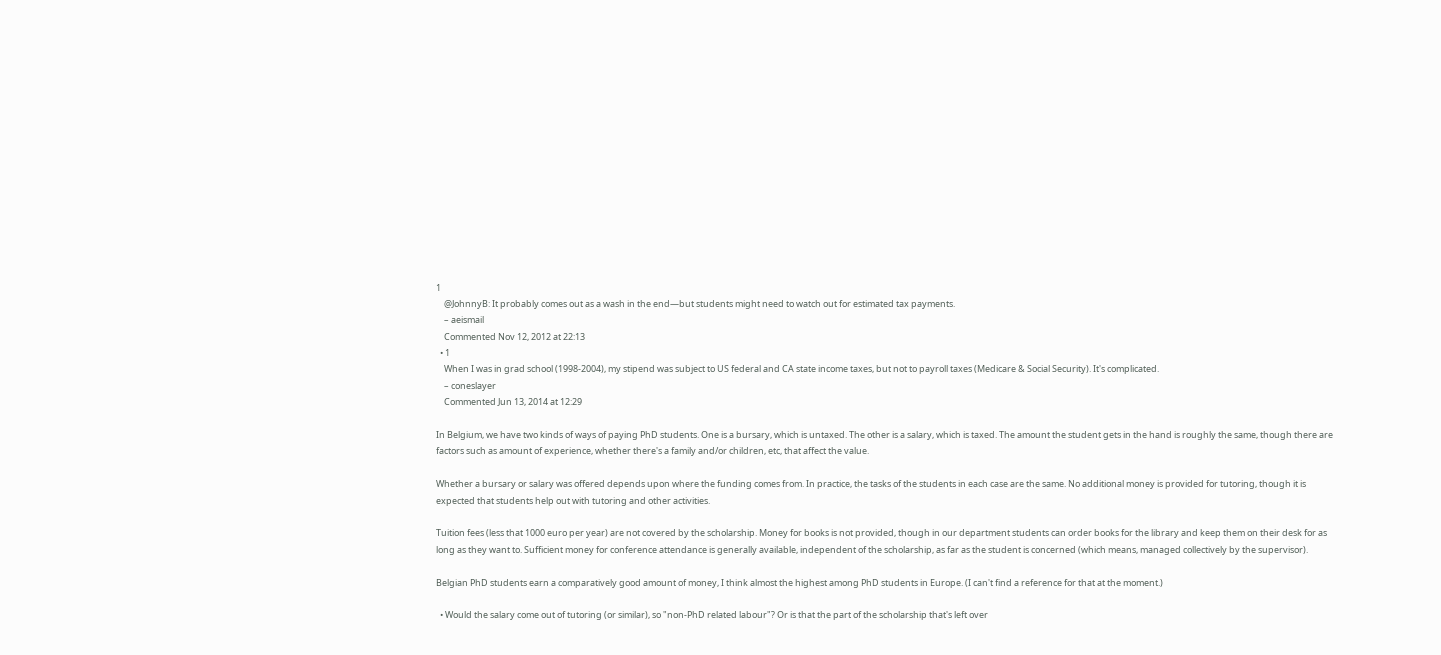1
    @JohnnyB: It probably comes out as a wash in the end—but students might need to watch out for estimated tax payments.
    – aeismail
    Commented Nov 12, 2012 at 22:13
  • 1
    When I was in grad school (1998-2004), my stipend was subject to US federal and CA state income taxes, but not to payroll taxes (Medicare & Social Security). It's complicated.
    – coneslayer
    Commented Jun 13, 2014 at 12:29

In Belgium, we have two kinds of ways of paying PhD students. One is a bursary, which is untaxed. The other is a salary, which is taxed. The amount the student gets in the hand is roughly the same, though there are factors such as amount of experience, whether there's a family and/or children, etc, that affect the value.

Whether a bursary or salary was offered depends upon where the funding comes from. In practice, the tasks of the students in each case are the same. No additional money is provided for tutoring, though it is expected that students help out with tutoring and other activities.

Tuition fees (less that 1000 euro per year) are not covered by the scholarship. Money for books is not provided, though in our department students can order books for the library and keep them on their desk for as long as they want to. Sufficient money for conference attendance is generally available, independent of the scholarship, as far as the student is concerned (which means, managed collectively by the supervisor).

Belgian PhD students earn a comparatively good amount of money, I think almost the highest among PhD students in Europe. (I can't find a reference for that at the moment.)

  • Would the salary come out of tutoring (or similar), so "non-PhD related labour"? Or is that the part of the scholarship that's left over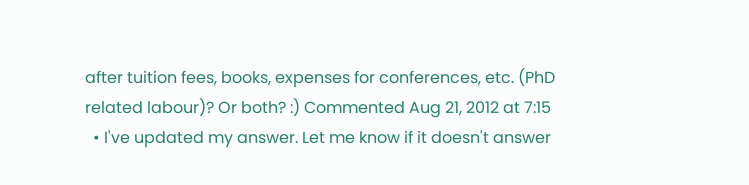after tuition fees, books, expenses for conferences, etc. (PhD related labour)? Or both? :) Commented Aug 21, 2012 at 7:15
  • I've updated my answer. Let me know if it doesn't answer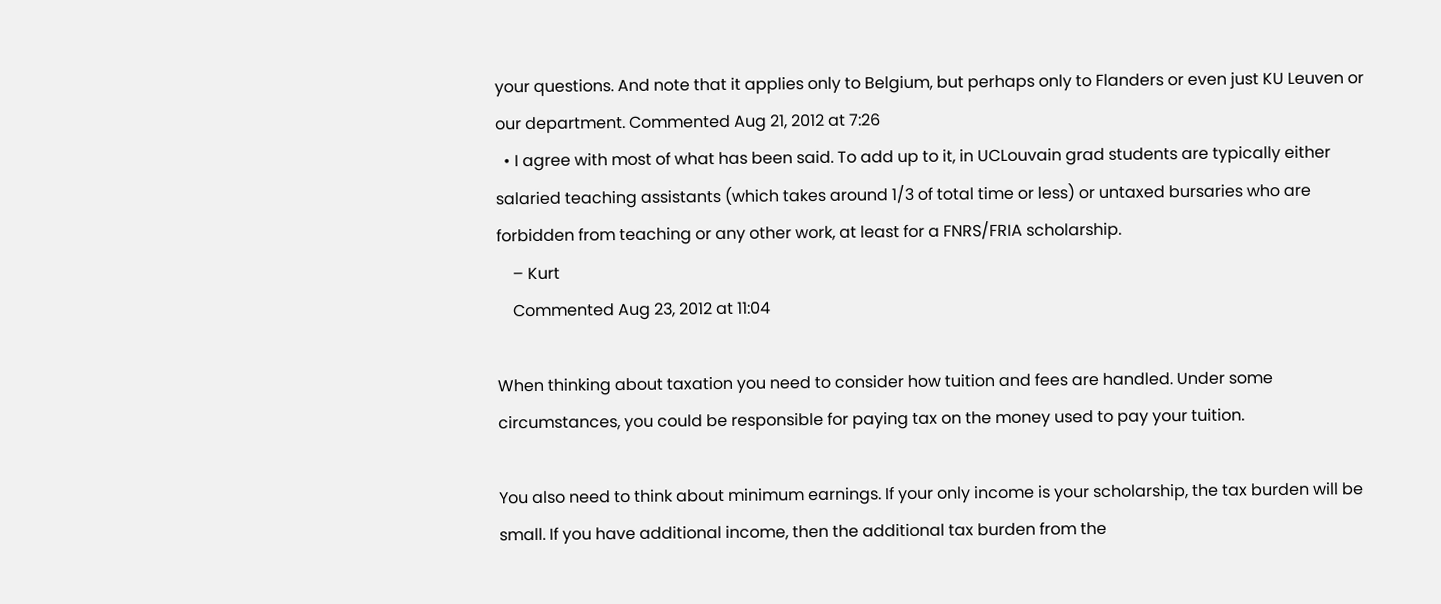your questions. And note that it applies only to Belgium, but perhaps only to Flanders or even just KU Leuven or our department. Commented Aug 21, 2012 at 7:26
  • I agree with most of what has been said. To add up to it, in UCLouvain grad students are typically either salaried teaching assistants (which takes around 1/3 of total time or less) or untaxed bursaries who are forbidden from teaching or any other work, at least for a FNRS/FRIA scholarship.
    – Kurt
    Commented Aug 23, 2012 at 11:04

When thinking about taxation you need to consider how tuition and fees are handled. Under some circumstances, you could be responsible for paying tax on the money used to pay your tuition.

You also need to think about minimum earnings. If your only income is your scholarship, the tax burden will be small. If you have additional income, then the additional tax burden from the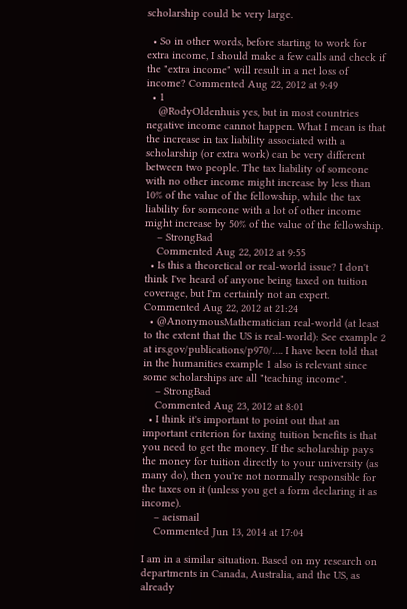scholarship could be very large.

  • So in other words, before starting to work for extra income, I should make a few calls and check if the "extra income" will result in a net loss of income? Commented Aug 22, 2012 at 9:49
  • 1
    @RodyOldenhuis yes, but in most countries negative income cannot happen. What I mean is that the increase in tax liability associated with a scholarship (or extra work) can be very different between two people. The tax liability of someone with no other income might increase by less than 10% of the value of the fellowship, while the tax liability for someone with a lot of other income might increase by 50% of the value of the fellowship.
    – StrongBad
    Commented Aug 22, 2012 at 9:55
  • Is this a theoretical or real-world issue? I don't think I've heard of anyone being taxed on tuition coverage, but I'm certainly not an expert. Commented Aug 22, 2012 at 21:24
  • @AnonymousMathematician real-world (at least to the extent that the US is real-world): See example 2 at irs.gov/publications/p970/…. I have been told that in the humanities example 1 also is relevant since some scholarships are all "teaching income".
    – StrongBad
    Commented Aug 23, 2012 at 8:01
  • I think it's important to point out that an important criterion for taxing tuition benefits is that you need to get the money. If the scholarship pays the money for tuition directly to your university (as many do), then you're not normally responsible for the taxes on it (unless you get a form declaring it as income).
    – aeismail
    Commented Jun 13, 2014 at 17:04

I am in a similar situation. Based on my research on departments in Canada, Australia, and the US, as already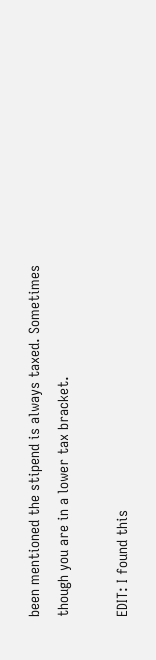been mentioned the stipend is always taxed. Sometimes though you are in a lower tax bracket.

EDIT: I found this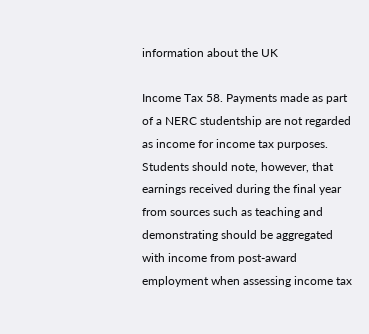information about the UK

Income Tax 58. Payments made as part of a NERC studentship are not regarded as income for income tax purposes.
Students should note, however, that earnings received during the final year from sources such as teaching and demonstrating should be aggregated with income from post-award employment when assessing income tax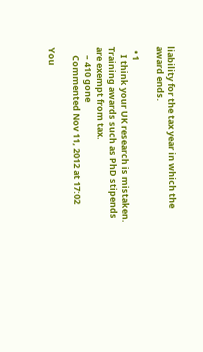liability for the tax year in which the award ends.

  • 1
    I think your UK research is mistaken. Training awards such as PhD stipends are exempt from tax.
    – 410 gone
    Commented Nov 11, 2012 at 17:02

You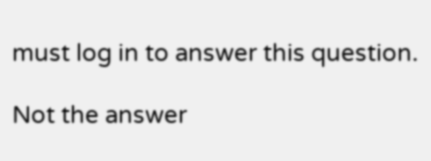must log in to answer this question.

Not the answer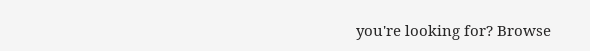you're looking for? Browse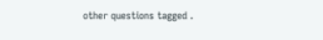other questions tagged .